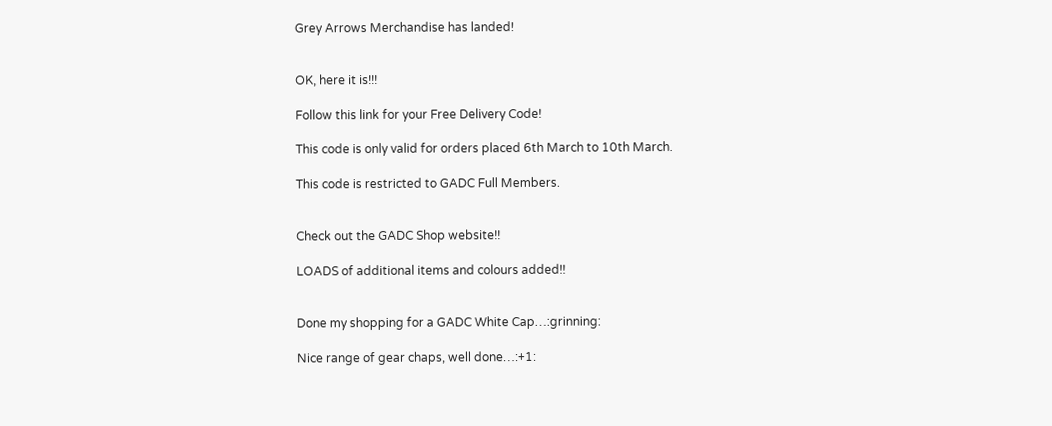Grey Arrows Merchandise has landed!


OK, here it is!!!

Follow this link for your Free Delivery Code!

This code is only valid for orders placed 6th March to 10th March.

This code is restricted to GADC Full Members.


Check out the GADC Shop website!!

LOADS of additional items and colours added!!


Done my shopping for a GADC White Cap…:grinning:

Nice range of gear chaps, well done…:+1: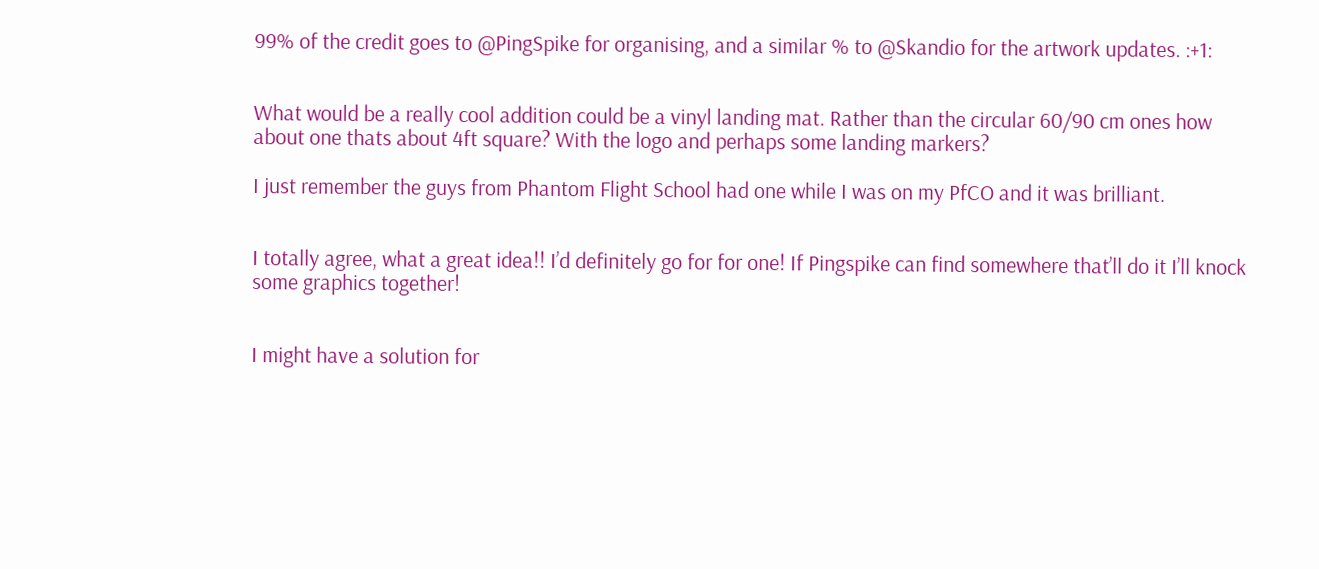99% of the credit goes to @PingSpike for organising, and a similar % to @Skandio for the artwork updates. :+1:


What would be a really cool addition could be a vinyl landing mat. Rather than the circular 60/90 cm ones how about one thats about 4ft square? With the logo and perhaps some landing markers?

I just remember the guys from Phantom Flight School had one while I was on my PfCO and it was brilliant.


I totally agree, what a great idea!! I’d definitely go for for one! If Pingspike can find somewhere that’ll do it I’ll knock some graphics together!


I might have a solution for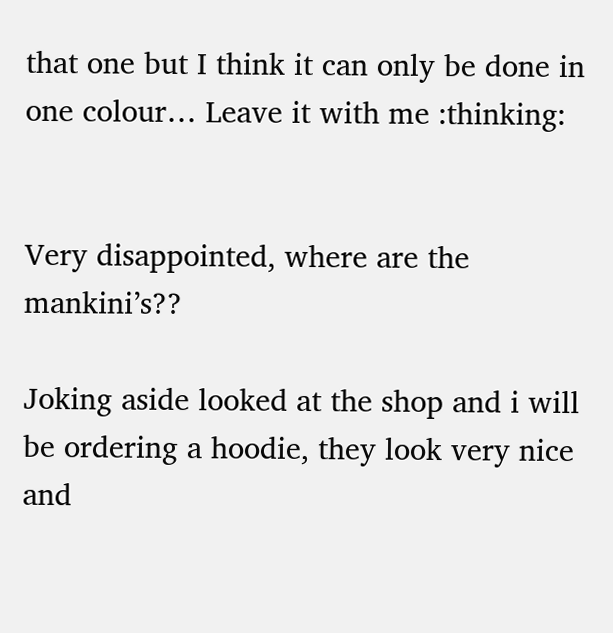that one but I think it can only be done in one colour… Leave it with me :thinking:


Very disappointed, where are the mankini’s??

Joking aside looked at the shop and i will be ordering a hoodie, they look very nice and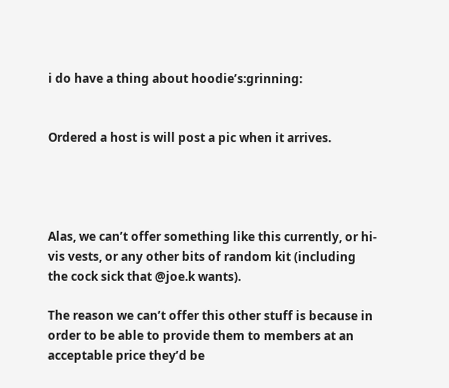i do have a thing about hoodie’s:grinning:


Ordered a host is will post a pic when it arrives.




Alas, we can’t offer something like this currently, or hi-vis vests, or any other bits of random kit (including the cock sick that @joe.k wants).

The reason we can’t offer this other stuff is because in order to be able to provide them to members at an acceptable price they’d be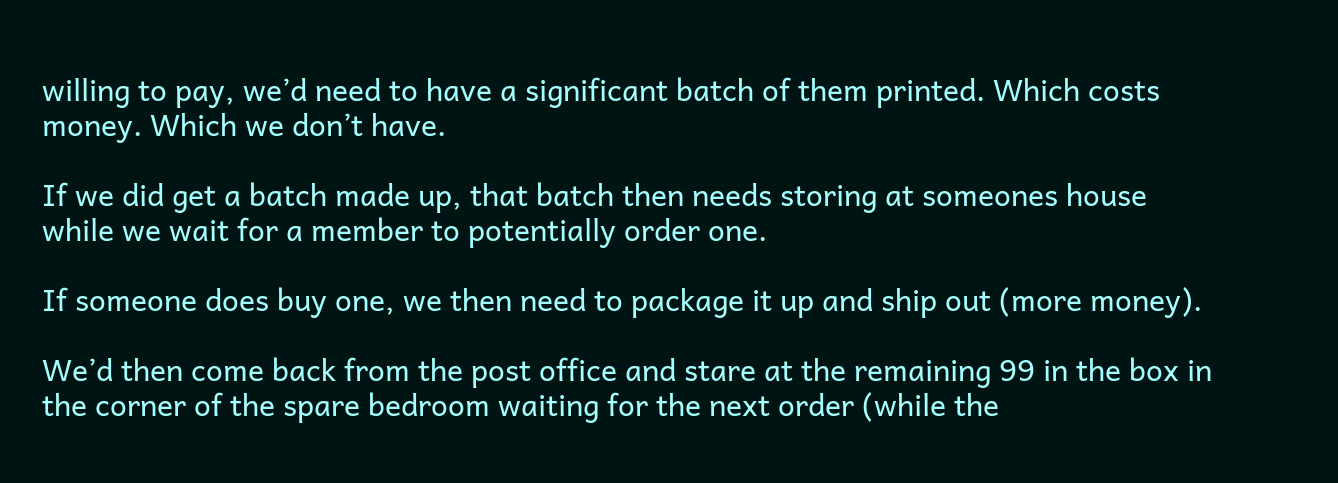willing to pay, we’d need to have a significant batch of them printed. Which costs money. Which we don’t have.

If we did get a batch made up, that batch then needs storing at someones house while we wait for a member to potentially order one.

If someone does buy one, we then need to package it up and ship out (more money).

We’d then come back from the post office and stare at the remaining 99 in the box in the corner of the spare bedroom waiting for the next order (while the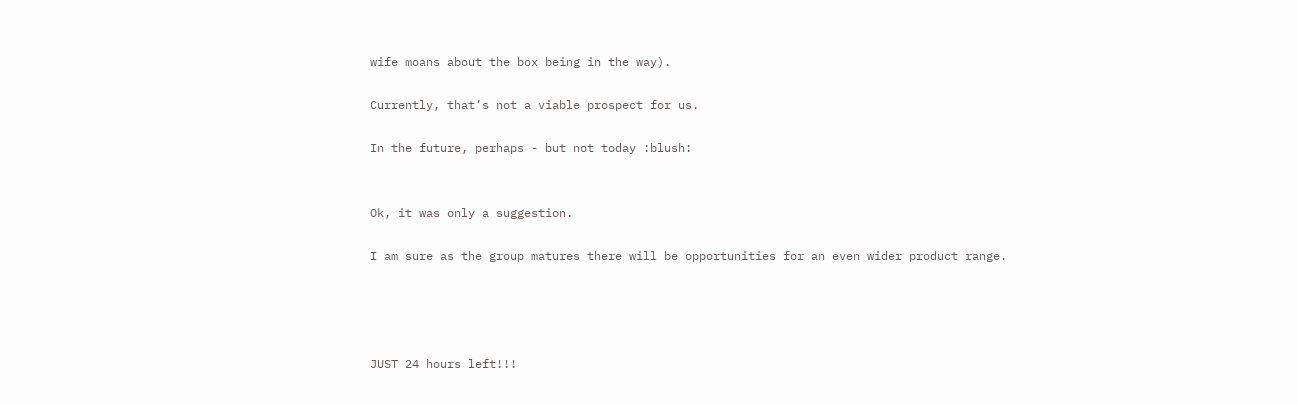wife moans about the box being in the way).

Currently, that’s not a viable prospect for us.

In the future, perhaps - but not today :blush:


Ok, it was only a suggestion.

I am sure as the group matures there will be opportunities for an even wider product range.




JUST 24 hours left!!!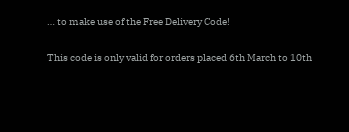… to make use of the Free Delivery Code!

This code is only valid for orders placed 6th March to 10th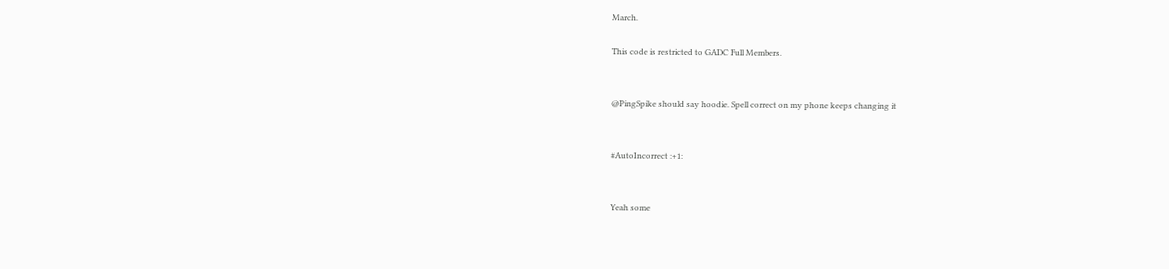March.

This code is restricted to GADC Full Members.


@PingSpike should say hoodie. Spell correct on my phone keeps changing it


#AutoIncorrect :+1:


Yeah some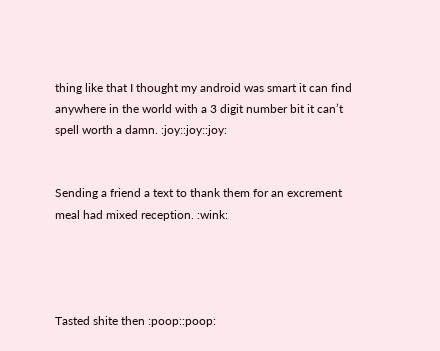thing like that I thought my android was smart it can find anywhere in the world with a 3 digit number bit it can’t spell worth a damn. :joy::joy::joy:


Sending a friend a text to thank them for an excrement meal had mixed reception. :wink:




Tasted shite then :poop::poop: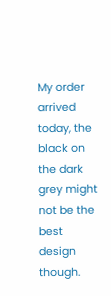My order arrived today, the black on the dark grey might not be the best design though.